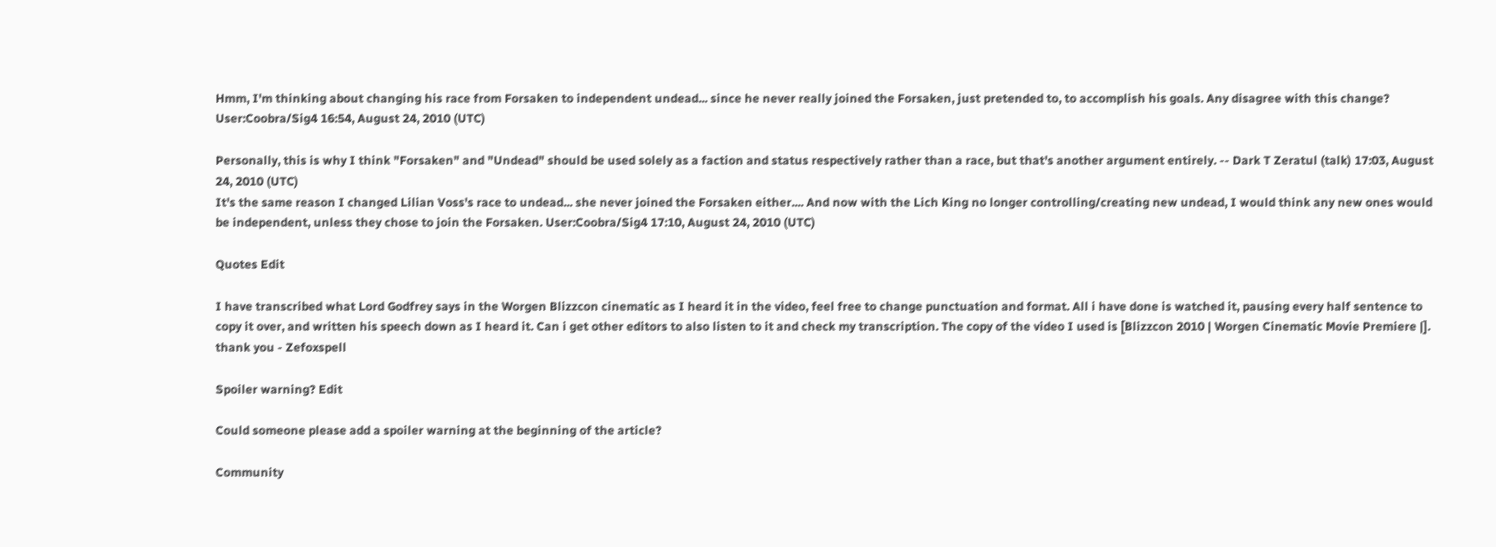Hmm, I'm thinking about changing his race from Forsaken to independent undead... since he never really joined the Forsaken, just pretended to, to accomplish his goals. Any disagree with this change? User:Coobra/Sig4 16:54, August 24, 2010 (UTC)

Personally, this is why I think "Forsaken" and "Undead" should be used solely as a faction and status respectively rather than a race, but that's another argument entirely. -- Dark T Zeratul (talk) 17:03, August 24, 2010 (UTC)
It's the same reason I changed Lilian Voss's race to undead... she never joined the Forsaken either.... And now with the Lich King no longer controlling/creating new undead, I would think any new ones would be independent, unless they chose to join the Forsaken. User:Coobra/Sig4 17:10, August 24, 2010 (UTC)

Quotes Edit

I have transcribed what Lord Godfrey says in the Worgen Blizzcon cinematic as I heard it in the video, feel free to change punctuation and format. All i have done is watched it, pausing every half sentence to copy it over, and written his speech down as I heard it. Can i get other editors to also listen to it and check my transcription. The copy of the video I used is [Blizzcon 2010 | Worgen Cinematic Movie Premiere |]. thank you - Zefoxspell

Spoiler warning? Edit

Could someone please add a spoiler warning at the beginning of the article?

Community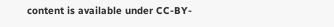content is available under CC-BY-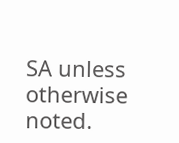SA unless otherwise noted.